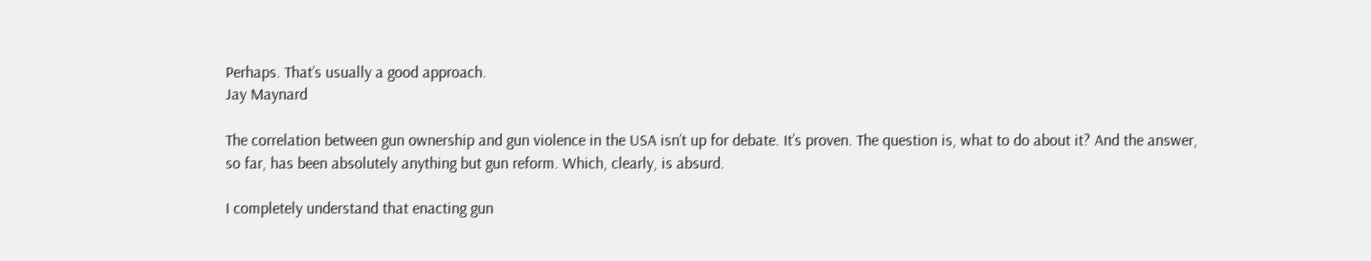Perhaps. That’s usually a good approach.
Jay Maynard

The correlation between gun ownership and gun violence in the USA isn’t up for debate. It’s proven. The question is, what to do about it? And the answer, so far, has been absolutely anything but gun reform. Which, clearly, is absurd.

I completely understand that enacting gun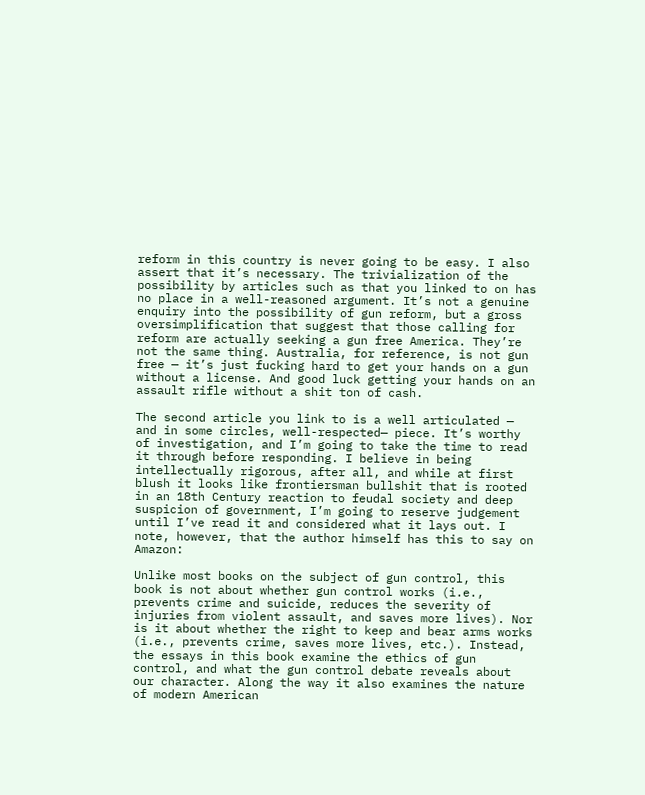reform in this country is never going to be easy. I also assert that it’s necessary. The trivialization of the possibility by articles such as that you linked to on has no place in a well-reasoned argument. It’s not a genuine enquiry into the possibility of gun reform, but a gross oversimplification that suggest that those calling for reform are actually seeking a gun free America. They’re not the same thing. Australia, for reference, is not gun free — it’s just fucking hard to get your hands on a gun without a license. And good luck getting your hands on an assault rifle without a shit ton of cash.

The second article you link to is a well articulated — and in some circles, well-respected— piece. It’s worthy of investigation, and I’m going to take the time to read it through before responding. I believe in being intellectually rigorous, after all, and while at first blush it looks like frontiersman bullshit that is rooted in an 18th Century reaction to feudal society and deep suspicion of government, I’m going to reserve judgement until I’ve read it and considered what it lays out. I note, however, that the author himself has this to say on Amazon:

Unlike most books on the subject of gun control, this book is not about whether gun control works (i.e., prevents crime and suicide, reduces the severity of injuries from violent assault, and saves more lives). Nor is it about whether the right to keep and bear arms works (i.e., prevents crime, saves more lives, etc.). Instead, the essays in this book examine the ethics of gun control, and what the gun control debate reveals about our character. Along the way it also examines the nature of modern American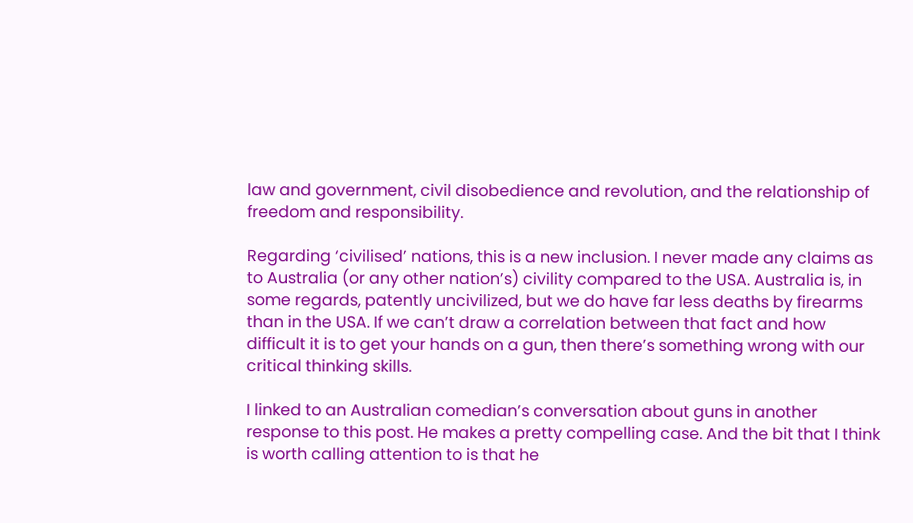law and government, civil disobedience and revolution, and the relationship of freedom and responsibility.

Regarding ‘civilised’ nations, this is a new inclusion. I never made any claims as to Australia (or any other nation’s) civility compared to the USA. Australia is, in some regards, patently uncivilized, but we do have far less deaths by firearms than in the USA. If we can’t draw a correlation between that fact and how difficult it is to get your hands on a gun, then there’s something wrong with our critical thinking skills.

I linked to an Australian comedian’s conversation about guns in another response to this post. He makes a pretty compelling case. And the bit that I think is worth calling attention to is that he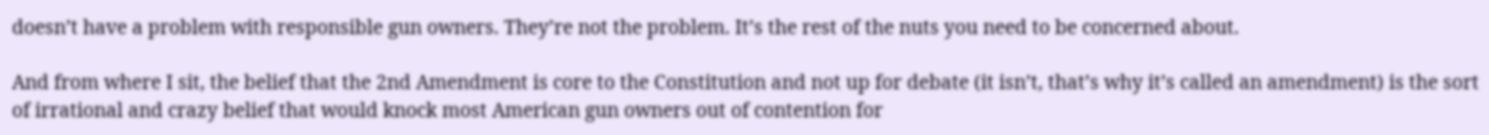doesn’t have a problem with responsible gun owners. They’re not the problem. It’s the rest of the nuts you need to be concerned about.

And from where I sit, the belief that the 2nd Amendment is core to the Constitution and not up for debate (it isn’t, that’s why it’s called an amendment) is the sort of irrational and crazy belief that would knock most American gun owners out of contention for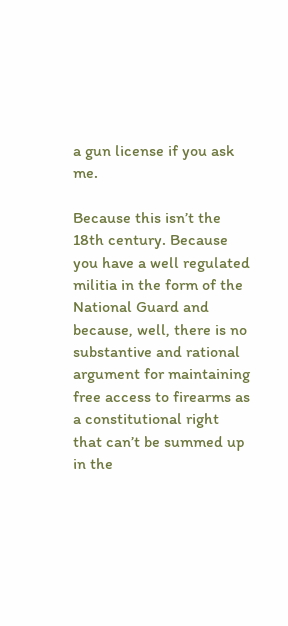a gun license if you ask me.

Because this isn’t the 18th century. Because you have a well regulated militia in the form of the National Guard and because, well, there is no substantive and rational argument for maintaining free access to firearms as a constitutional right that can’t be summed up in the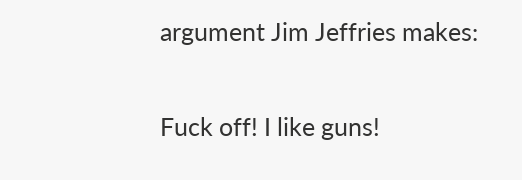argument Jim Jeffries makes:

Fuck off! I like guns!